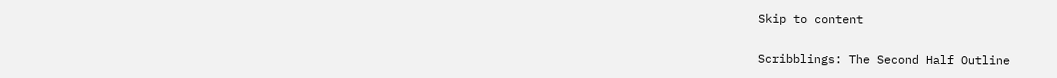Skip to content

Scribblings: The Second Half Outline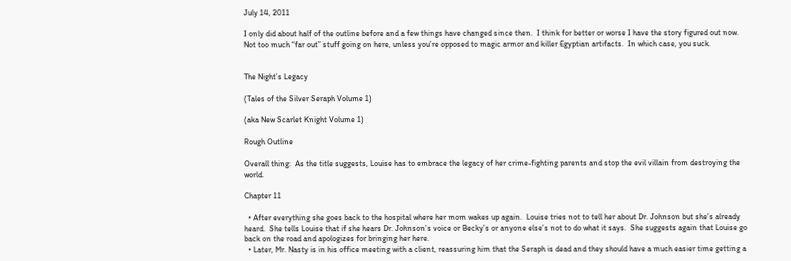July 14, 2011

I only did about half of the outline before and a few things have changed since then.  I think for better or worse I have the story figured out now.  Not too much “far out” stuff going on here, unless you’re opposed to magic armor and killer Egyptian artifacts.  In which case, you suck.


The Night’s Legacy

(Tales of the Silver Seraph Volume 1)

(aka New Scarlet Knight Volume 1)

Rough Outline

Overall thing:  As the title suggests, Louise has to embrace the legacy of her crime-fighting parents and stop the evil villain from destroying the world.

Chapter 11

  • After everything she goes back to the hospital where her mom wakes up again.  Louise tries not to tell her about Dr. Johnson but she’s already heard.  She tells Louise that if she hears Dr. Johnson’s voice or Becky’s or anyone else’s not to do what it says.  She suggests again that Louise go back on the road and apologizes for bringing her here.
  • Later, Mr. Nasty is in his office meeting with a client, reassuring him that the Seraph is dead and they should have a much easier time getting a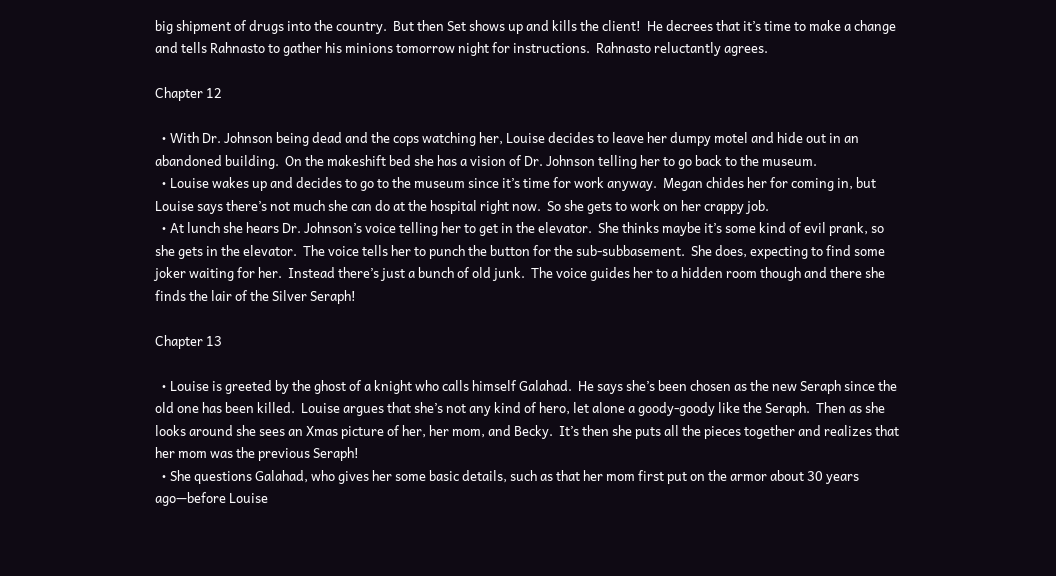big shipment of drugs into the country.  But then Set shows up and kills the client!  He decrees that it’s time to make a change and tells Rahnasto to gather his minions tomorrow night for instructions.  Rahnasto reluctantly agrees.

Chapter 12

  • With Dr. Johnson being dead and the cops watching her, Louise decides to leave her dumpy motel and hide out in an abandoned building.  On the makeshift bed she has a vision of Dr. Johnson telling her to go back to the museum.
  • Louise wakes up and decides to go to the museum since it’s time for work anyway.  Megan chides her for coming in, but Louise says there’s not much she can do at the hospital right now.  So she gets to work on her crappy job.
  • At lunch she hears Dr. Johnson’s voice telling her to get in the elevator.  She thinks maybe it’s some kind of evil prank, so she gets in the elevator.  The voice tells her to punch the button for the sub-subbasement.  She does, expecting to find some joker waiting for her.  Instead there’s just a bunch of old junk.  The voice guides her to a hidden room though and there she finds the lair of the Silver Seraph!

Chapter 13

  • Louise is greeted by the ghost of a knight who calls himself Galahad.  He says she’s been chosen as the new Seraph since the old one has been killed.  Louise argues that she’s not any kind of hero, let alone a goody-goody like the Seraph.  Then as she looks around she sees an Xmas picture of her, her mom, and Becky.  It’s then she puts all the pieces together and realizes that her mom was the previous Seraph!
  • She questions Galahad, who gives her some basic details, such as that her mom first put on the armor about 30 years ago—before Louise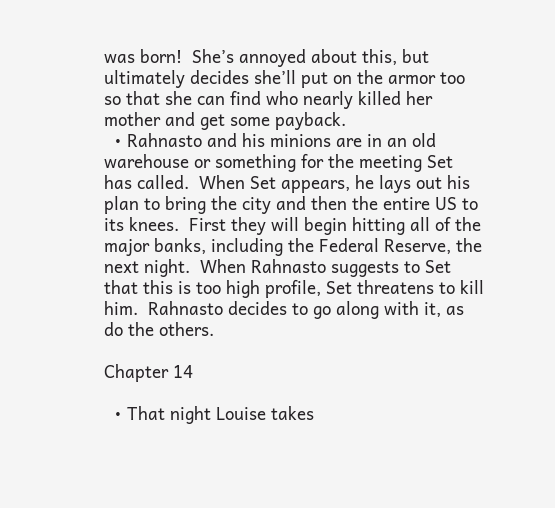was born!  She’s annoyed about this, but ultimately decides she’ll put on the armor too so that she can find who nearly killed her mother and get some payback.
  • Rahnasto and his minions are in an old warehouse or something for the meeting Set has called.  When Set appears, he lays out his plan to bring the city and then the entire US to its knees.  First they will begin hitting all of the major banks, including the Federal Reserve, the next night.  When Rahnasto suggests to Set that this is too high profile, Set threatens to kill him.  Rahnasto decides to go along with it, as do the others.

Chapter 14

  • That night Louise takes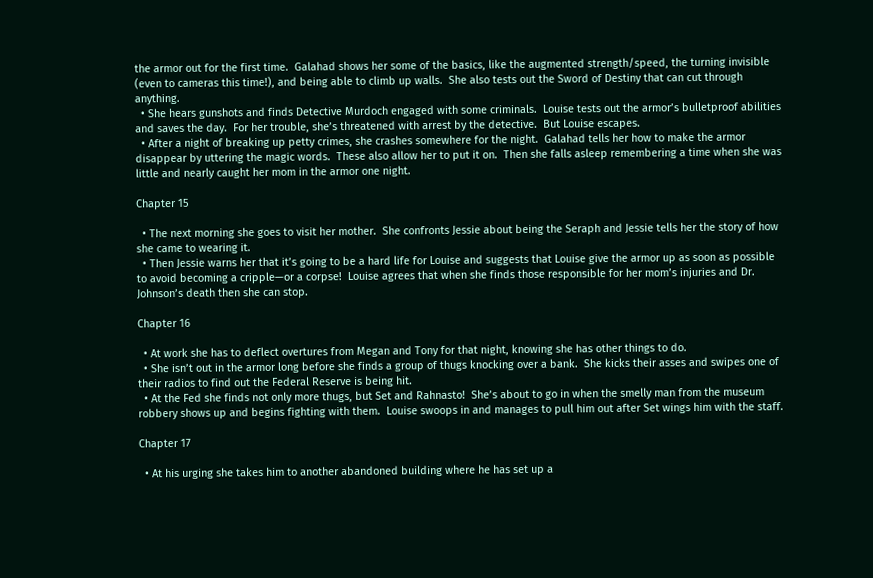the armor out for the first time.  Galahad shows her some of the basics, like the augmented strength/speed, the turning invisible (even to cameras this time!), and being able to climb up walls.  She also tests out the Sword of Destiny that can cut through anything.
  • She hears gunshots and finds Detective Murdoch engaged with some criminals.  Louise tests out the armor’s bulletproof abilities and saves the day.  For her trouble, she’s threatened with arrest by the detective.  But Louise escapes.
  • After a night of breaking up petty crimes, she crashes somewhere for the night.  Galahad tells her how to make the armor disappear by uttering the magic words.  These also allow her to put it on.  Then she falls asleep remembering a time when she was little and nearly caught her mom in the armor one night.

Chapter 15

  • The next morning she goes to visit her mother.  She confronts Jessie about being the Seraph and Jessie tells her the story of how she came to wearing it.
  • Then Jessie warns her that it’s going to be a hard life for Louise and suggests that Louise give the armor up as soon as possible to avoid becoming a cripple—or a corpse!  Louise agrees that when she finds those responsible for her mom’s injuries and Dr. Johnson’s death then she can stop.

Chapter 16

  • At work she has to deflect overtures from Megan and Tony for that night, knowing she has other things to do.
  • She isn’t out in the armor long before she finds a group of thugs knocking over a bank.  She kicks their asses and swipes one of their radios to find out the Federal Reserve is being hit.
  • At the Fed she finds not only more thugs, but Set and Rahnasto!  She’s about to go in when the smelly man from the museum robbery shows up and begins fighting with them.  Louise swoops in and manages to pull him out after Set wings him with the staff.

Chapter 17

  • At his urging she takes him to another abandoned building where he has set up a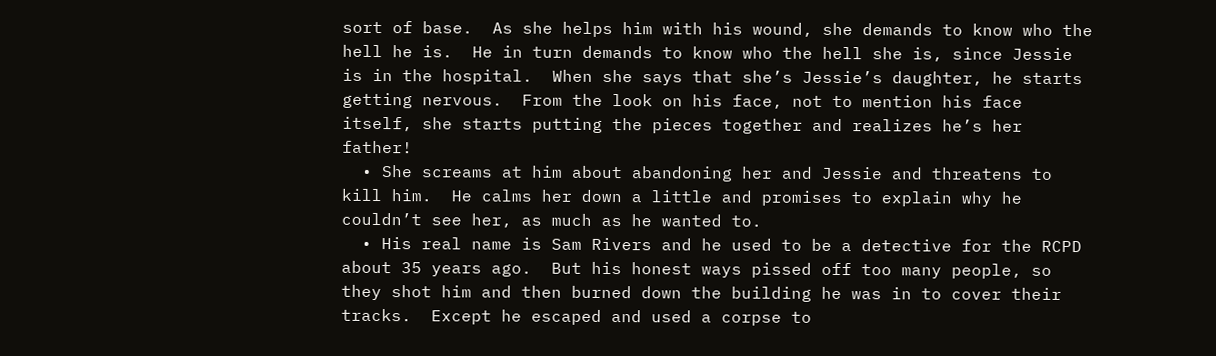sort of base.  As she helps him with his wound, she demands to know who the hell he is.  He in turn demands to know who the hell she is, since Jessie is in the hospital.  When she says that she’s Jessie’s daughter, he starts getting nervous.  From the look on his face, not to mention his face itself, she starts putting the pieces together and realizes he’s her father!
  • She screams at him about abandoning her and Jessie and threatens to kill him.  He calms her down a little and promises to explain why he couldn’t see her, as much as he wanted to.
  • His real name is Sam Rivers and he used to be a detective for the RCPD about 35 years ago.  But his honest ways pissed off too many people, so they shot him and then burned down the building he was in to cover their tracks.  Except he escaped and used a corpse to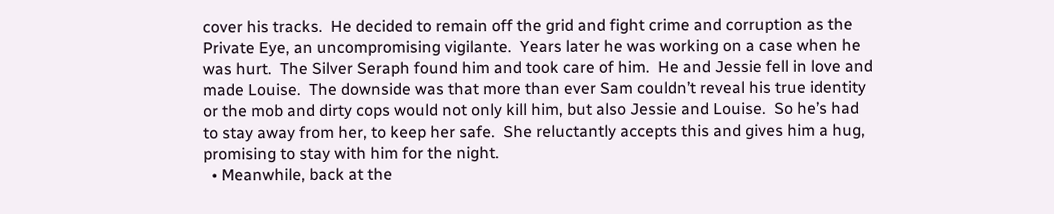cover his tracks.  He decided to remain off the grid and fight crime and corruption as the Private Eye, an uncompromising vigilante.  Years later he was working on a case when he was hurt.  The Silver Seraph found him and took care of him.  He and Jessie fell in love and made Louise.  The downside was that more than ever Sam couldn’t reveal his true identity or the mob and dirty cops would not only kill him, but also Jessie and Louise.  So he’s had to stay away from her, to keep her safe.  She reluctantly accepts this and gives him a hug, promising to stay with him for the night.
  • Meanwhile, back at the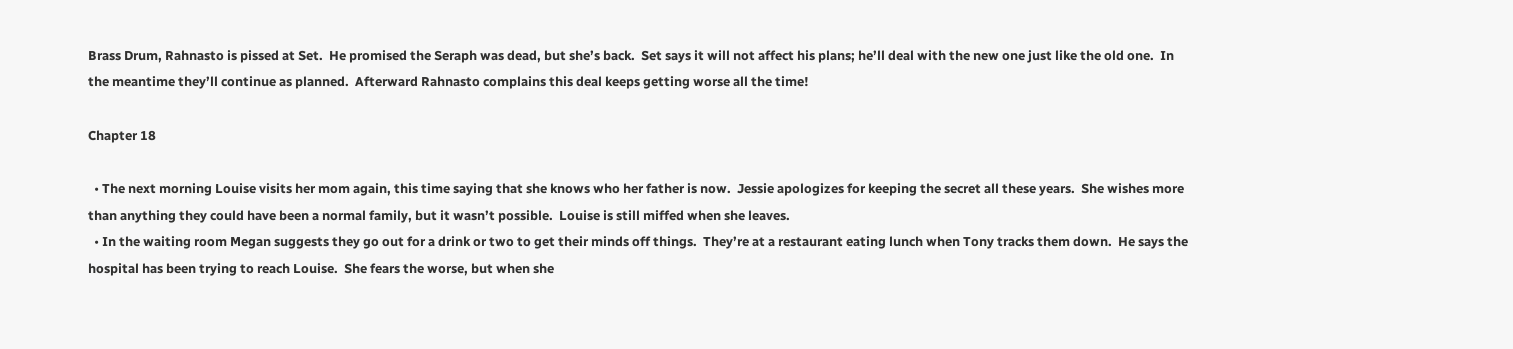Brass Drum, Rahnasto is pissed at Set.  He promised the Seraph was dead, but she’s back.  Set says it will not affect his plans; he’ll deal with the new one just like the old one.  In the meantime they’ll continue as planned.  Afterward Rahnasto complains this deal keeps getting worse all the time!

Chapter 18

  • The next morning Louise visits her mom again, this time saying that she knows who her father is now.  Jessie apologizes for keeping the secret all these years.  She wishes more than anything they could have been a normal family, but it wasn’t possible.  Louise is still miffed when she leaves.
  • In the waiting room Megan suggests they go out for a drink or two to get their minds off things.  They’re at a restaurant eating lunch when Tony tracks them down.  He says the hospital has been trying to reach Louise.  She fears the worse, but when she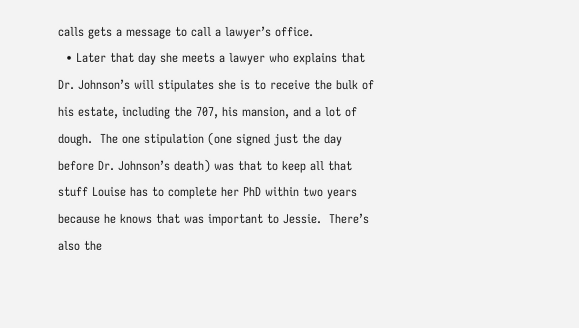calls gets a message to call a lawyer’s office.
  • Later that day she meets a lawyer who explains that Dr. Johnson’s will stipulates she is to receive the bulk of his estate, including the 707, his mansion, and a lot of dough.  The one stipulation (one signed just the day before Dr. Johnson’s death) was that to keep all that stuff Louise has to complete her PhD within two years because he knows that was important to Jessie.  There’s also the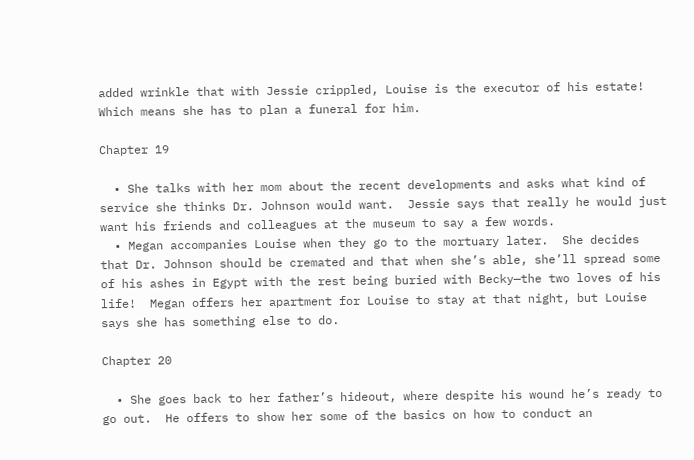added wrinkle that with Jessie crippled, Louise is the executor of his estate!  Which means she has to plan a funeral for him.

Chapter 19

  • She talks with her mom about the recent developments and asks what kind of service she thinks Dr. Johnson would want.  Jessie says that really he would just want his friends and colleagues at the museum to say a few words.
  • Megan accompanies Louise when they go to the mortuary later.  She decides that Dr. Johnson should be cremated and that when she’s able, she’ll spread some of his ashes in Egypt with the rest being buried with Becky—the two loves of his life!  Megan offers her apartment for Louise to stay at that night, but Louise says she has something else to do.

Chapter 20

  • She goes back to her father’s hideout, where despite his wound he’s ready to go out.  He offers to show her some of the basics on how to conduct an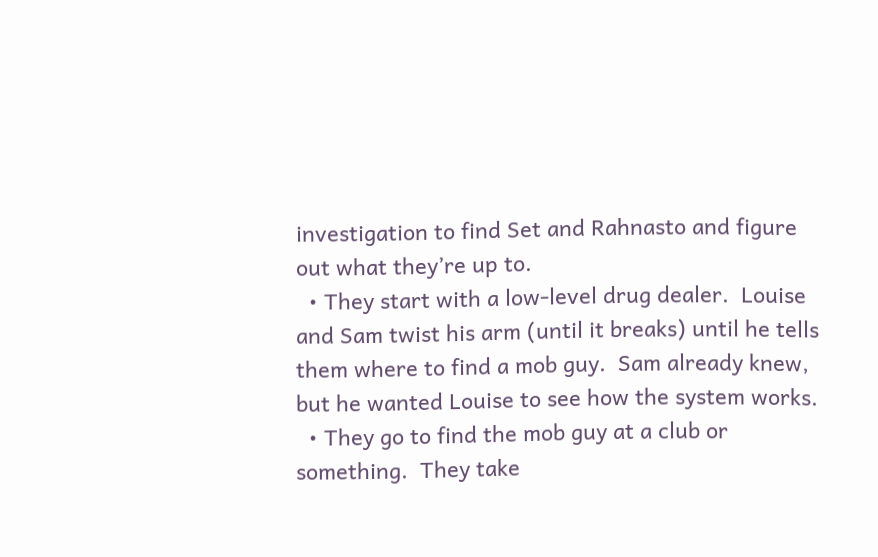investigation to find Set and Rahnasto and figure out what they’re up to.
  • They start with a low-level drug dealer.  Louise and Sam twist his arm (until it breaks) until he tells them where to find a mob guy.  Sam already knew, but he wanted Louise to see how the system works.
  • They go to find the mob guy at a club or something.  They take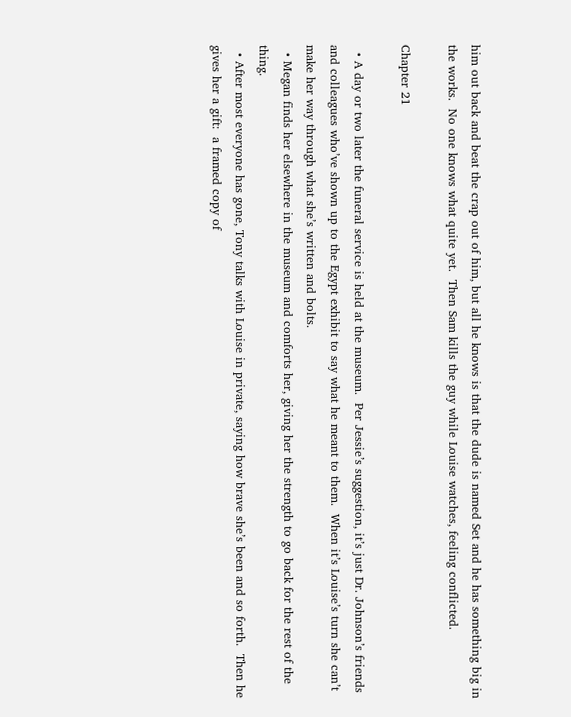him out back and beat the crap out of him, but all he knows is that the dude is named Set and he has something big in the works.  No one knows what quite yet.  Then Sam kills the guy while Louise watches, feeling conflicted.

Chapter 21

  • A day or two later the funeral service is held at the museum.  Per Jessie’s suggestion, it’s just Dr. Johnson’s friends and colleagues who’ve shown up to the Egypt exhibit to say what he meant to them.  When it’s Louise’s turn she can’t make her way through what she’s written and bolts.
  • Megan finds her elsewhere in the museum and comforts her, giving her the strength to go back for the rest of the thing.
  • After most everyone has gone, Tony talks with Louise in private, saying how brave she’s been and so forth.  Then he gives her a gift:  a framed copy of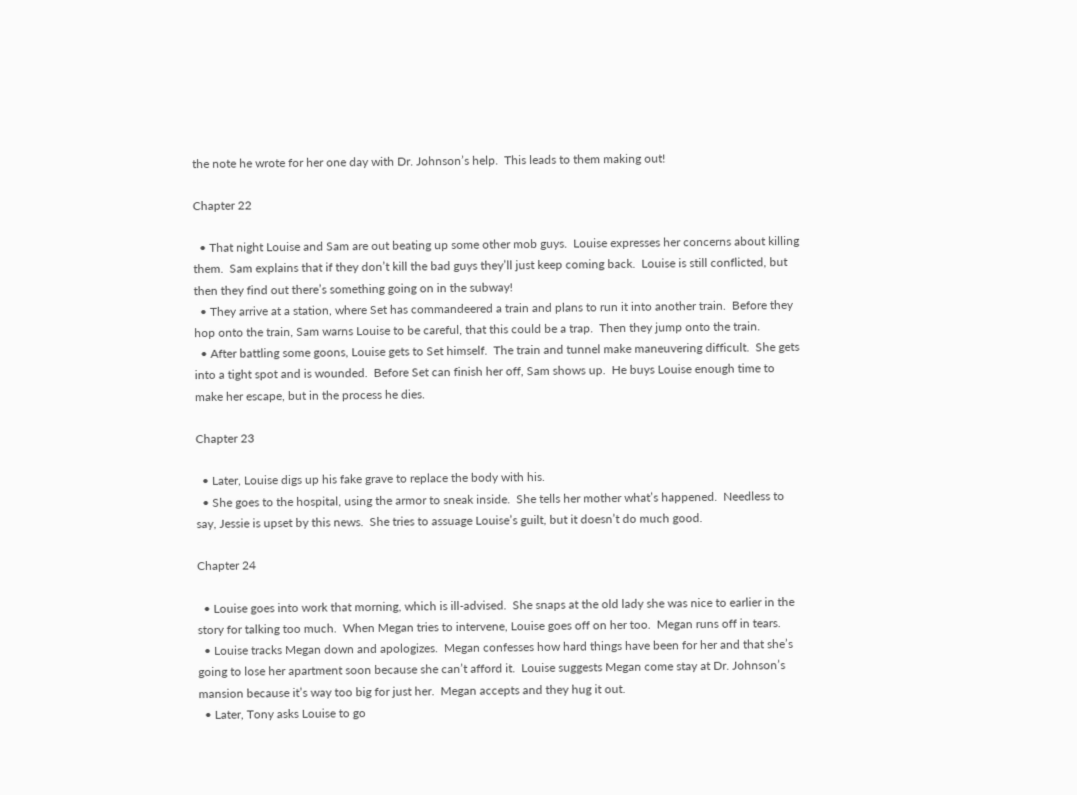the note he wrote for her one day with Dr. Johnson’s help.  This leads to them making out!

Chapter 22

  • That night Louise and Sam are out beating up some other mob guys.  Louise expresses her concerns about killing them.  Sam explains that if they don’t kill the bad guys they’ll just keep coming back.  Louise is still conflicted, but then they find out there’s something going on in the subway!
  • They arrive at a station, where Set has commandeered a train and plans to run it into another train.  Before they hop onto the train, Sam warns Louise to be careful, that this could be a trap.  Then they jump onto the train.
  • After battling some goons, Louise gets to Set himself.  The train and tunnel make maneuvering difficult.  She gets into a tight spot and is wounded.  Before Set can finish her off, Sam shows up.  He buys Louise enough time to make her escape, but in the process he dies.

Chapter 23

  • Later, Louise digs up his fake grave to replace the body with his.
  • She goes to the hospital, using the armor to sneak inside.  She tells her mother what’s happened.  Needless to say, Jessie is upset by this news.  She tries to assuage Louise’s guilt, but it doesn’t do much good.

Chapter 24

  • Louise goes into work that morning, which is ill-advised.  She snaps at the old lady she was nice to earlier in the story for talking too much.  When Megan tries to intervene, Louise goes off on her too.  Megan runs off in tears.
  • Louise tracks Megan down and apologizes.  Megan confesses how hard things have been for her and that she’s going to lose her apartment soon because she can’t afford it.  Louise suggests Megan come stay at Dr. Johnson’s mansion because it’s way too big for just her.  Megan accepts and they hug it out.
  • Later, Tony asks Louise to go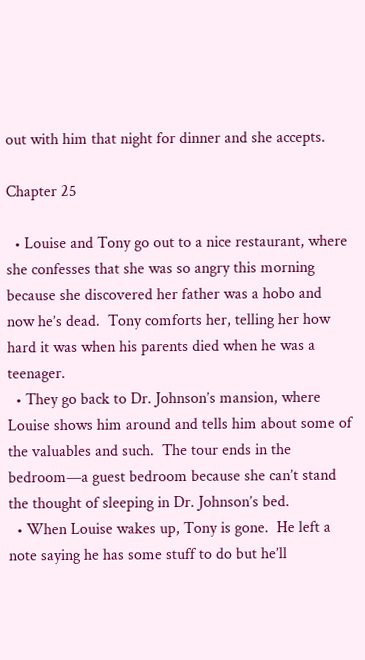out with him that night for dinner and she accepts.

Chapter 25

  • Louise and Tony go out to a nice restaurant, where she confesses that she was so angry this morning because she discovered her father was a hobo and now he’s dead.  Tony comforts her, telling her how hard it was when his parents died when he was a teenager.
  • They go back to Dr. Johnson’s mansion, where Louise shows him around and tells him about some of the valuables and such.  The tour ends in the bedroom—a guest bedroom because she can’t stand the thought of sleeping in Dr. Johnson’s bed.
  • When Louise wakes up, Tony is gone.  He left a note saying he has some stuff to do but he’ll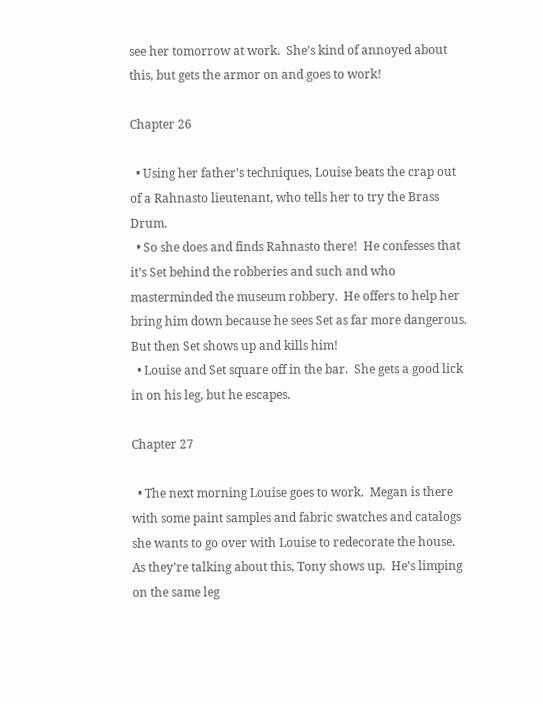see her tomorrow at work.  She’s kind of annoyed about this, but gets the armor on and goes to work!

Chapter 26

  • Using her father’s techniques, Louise beats the crap out of a Rahnasto lieutenant, who tells her to try the Brass Drum.
  • So she does and finds Rahnasto there!  He confesses that it’s Set behind the robberies and such and who masterminded the museum robbery.  He offers to help her bring him down because he sees Set as far more dangerous.  But then Set shows up and kills him!
  • Louise and Set square off in the bar.  She gets a good lick in on his leg, but he escapes.

Chapter 27

  • The next morning Louise goes to work.  Megan is there with some paint samples and fabric swatches and catalogs she wants to go over with Louise to redecorate the house.  As they’re talking about this, Tony shows up.  He’s limping on the same leg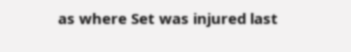as where Set was injured last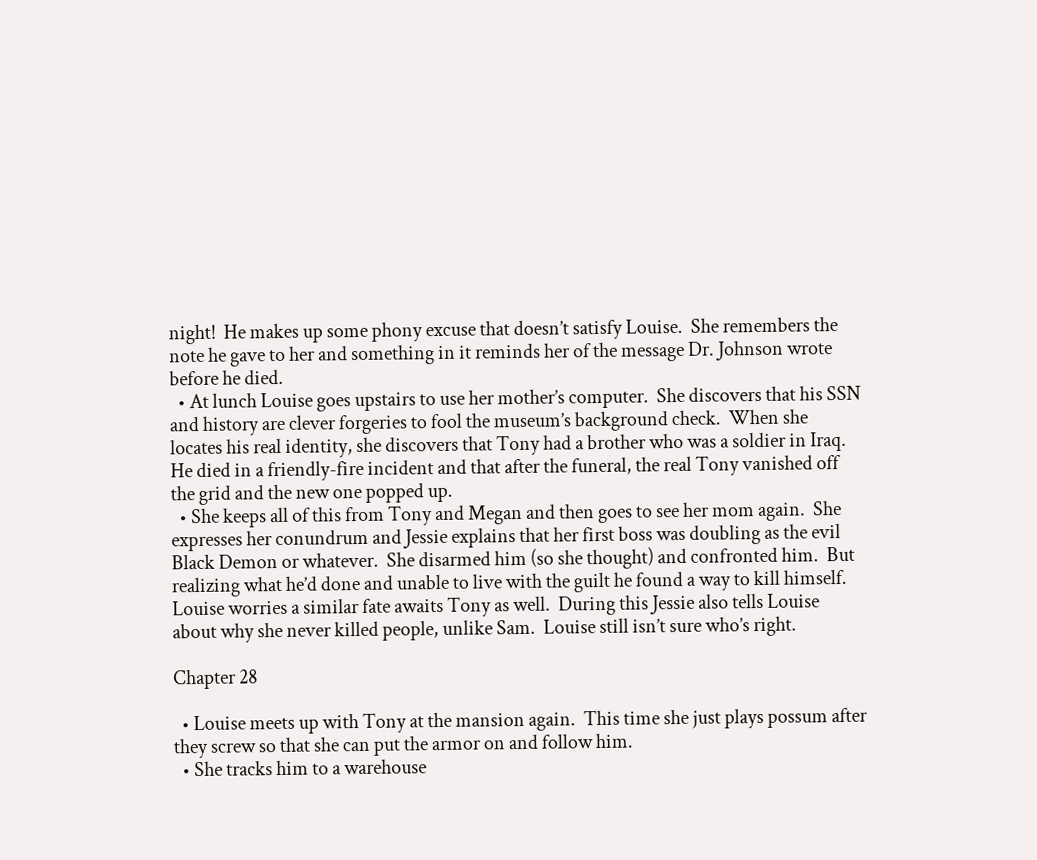night!  He makes up some phony excuse that doesn’t satisfy Louise.  She remembers the note he gave to her and something in it reminds her of the message Dr. Johnson wrote before he died.
  • At lunch Louise goes upstairs to use her mother’s computer.  She discovers that his SSN and history are clever forgeries to fool the museum’s background check.  When she locates his real identity, she discovers that Tony had a brother who was a soldier in Iraq.  He died in a friendly-fire incident and that after the funeral, the real Tony vanished off the grid and the new one popped up.
  • She keeps all of this from Tony and Megan and then goes to see her mom again.  She expresses her conundrum and Jessie explains that her first boss was doubling as the evil Black Demon or whatever.  She disarmed him (so she thought) and confronted him.  But realizing what he’d done and unable to live with the guilt he found a way to kill himself.  Louise worries a similar fate awaits Tony as well.  During this Jessie also tells Louise about why she never killed people, unlike Sam.  Louise still isn’t sure who’s right.

Chapter 28

  • Louise meets up with Tony at the mansion again.  This time she just plays possum after they screw so that she can put the armor on and follow him.
  • She tracks him to a warehouse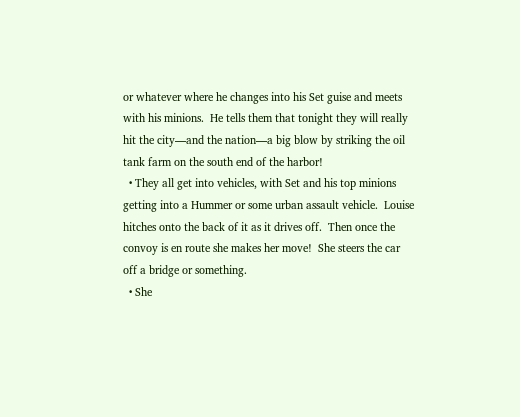or whatever where he changes into his Set guise and meets with his minions.  He tells them that tonight they will really hit the city—and the nation—a big blow by striking the oil tank farm on the south end of the harbor!
  • They all get into vehicles, with Set and his top minions getting into a Hummer or some urban assault vehicle.  Louise hitches onto the back of it as it drives off.  Then once the convoy is en route she makes her move!  She steers the car off a bridge or something.
  • She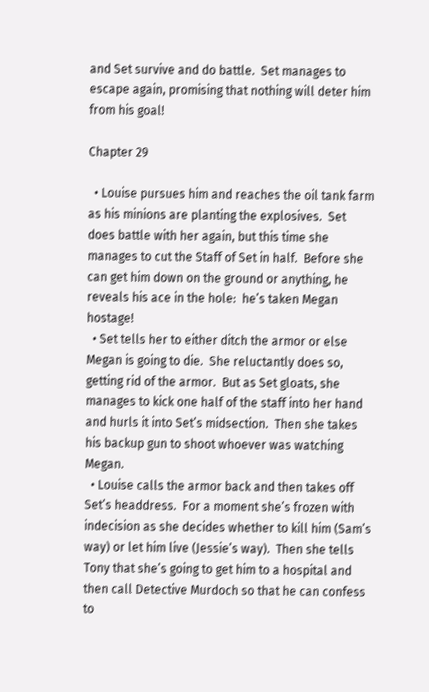and Set survive and do battle.  Set manages to escape again, promising that nothing will deter him from his goal!

Chapter 29

  • Louise pursues him and reaches the oil tank farm as his minions are planting the explosives.  Set does battle with her again, but this time she manages to cut the Staff of Set in half.  Before she can get him down on the ground or anything, he reveals his ace in the hole:  he’s taken Megan hostage!
  • Set tells her to either ditch the armor or else Megan is going to die.  She reluctantly does so, getting rid of the armor.  But as Set gloats, she manages to kick one half of the staff into her hand and hurls it into Set’s midsection.  Then she takes his backup gun to shoot whoever was watching Megan.
  • Louise calls the armor back and then takes off Set’s headdress.  For a moment she’s frozen with indecision as she decides whether to kill him (Sam’s way) or let him live (Jessie’s way).  Then she tells Tony that she’s going to get him to a hospital and then call Detective Murdoch so that he can confess to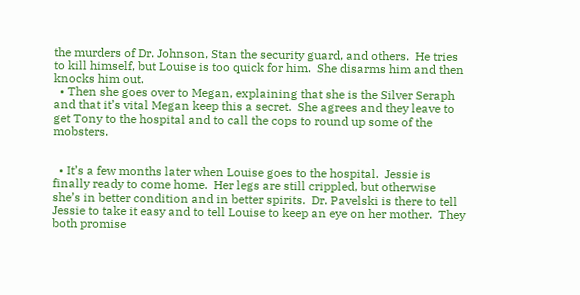the murders of Dr. Johnson, Stan the security guard, and others.  He tries to kill himself, but Louise is too quick for him.  She disarms him and then knocks him out.
  • Then she goes over to Megan, explaining that she is the Silver Seraph and that it’s vital Megan keep this a secret.  She agrees and they leave to get Tony to the hospital and to call the cops to round up some of the mobsters.


  • It’s a few months later when Louise goes to the hospital.  Jessie is finally ready to come home.  Her legs are still crippled, but otherwise she’s in better condition and in better spirits.  Dr. Pavelski is there to tell Jessie to take it easy and to tell Louise to keep an eye on her mother.  They both promise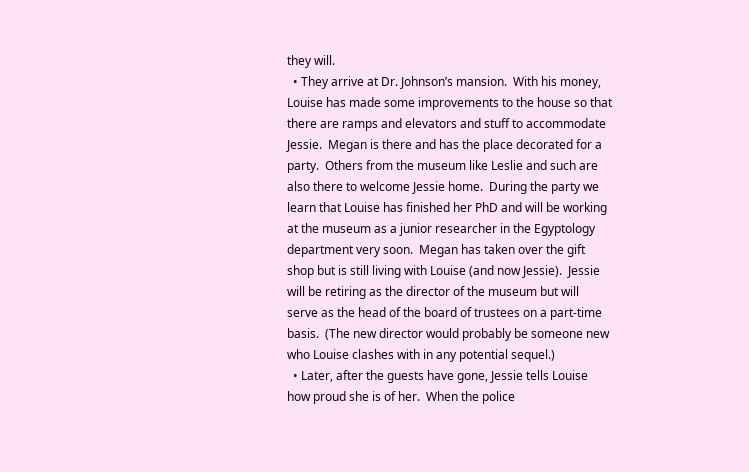they will.
  • They arrive at Dr. Johnson’s mansion.  With his money, Louise has made some improvements to the house so that there are ramps and elevators and stuff to accommodate Jessie.  Megan is there and has the place decorated for a party.  Others from the museum like Leslie and such are also there to welcome Jessie home.  During the party we learn that Louise has finished her PhD and will be working at the museum as a junior researcher in the Egyptology department very soon.  Megan has taken over the gift shop but is still living with Louise (and now Jessie).  Jessie will be retiring as the director of the museum but will serve as the head of the board of trustees on a part-time basis.  (The new director would probably be someone new who Louise clashes with in any potential sequel.)
  • Later, after the guests have gone, Jessie tells Louise how proud she is of her.  When the police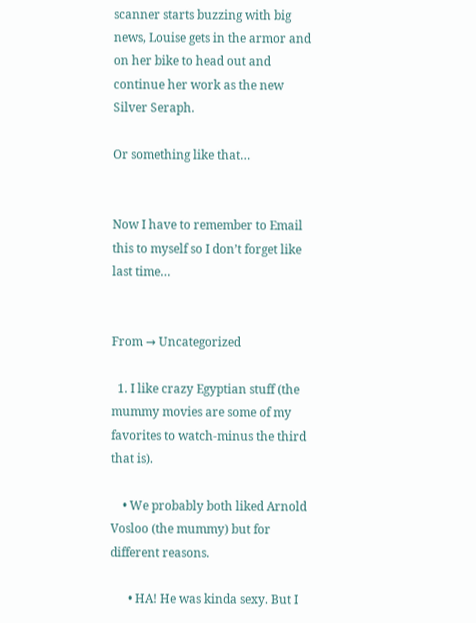scanner starts buzzing with big news, Louise gets in the armor and on her bike to head out and continue her work as the new Silver Seraph.

Or something like that…


Now I have to remember to Email this to myself so I don’t forget like last time…


From → Uncategorized

  1. I like crazy Egyptian stuff (the mummy movies are some of my favorites to watch-minus the third that is).

    • We probably both liked Arnold Vosloo (the mummy) but for different reasons.

      • HA! He was kinda sexy. But I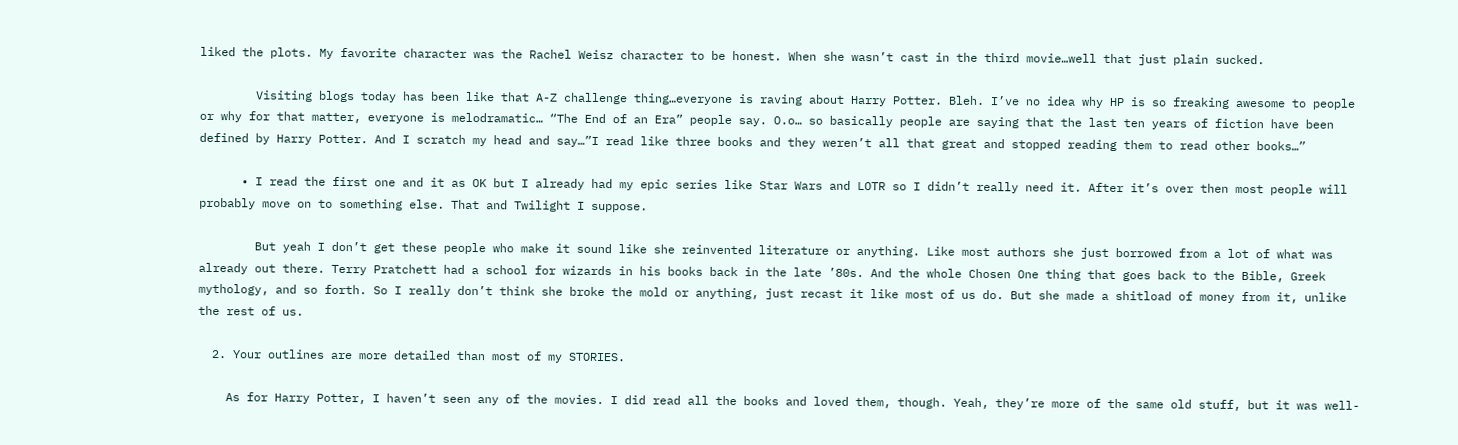liked the plots. My favorite character was the Rachel Weisz character to be honest. When she wasn’t cast in the third movie…well that just plain sucked.

        Visiting blogs today has been like that A-Z challenge thing…everyone is raving about Harry Potter. Bleh. I’ve no idea why HP is so freaking awesome to people or why for that matter, everyone is melodramatic… “The End of an Era” people say. O.o… so basically people are saying that the last ten years of fiction have been defined by Harry Potter. And I scratch my head and say…”I read like three books and they weren’t all that great and stopped reading them to read other books…”

      • I read the first one and it as OK but I already had my epic series like Star Wars and LOTR so I didn’t really need it. After it’s over then most people will probably move on to something else. That and Twilight I suppose.

        But yeah I don’t get these people who make it sound like she reinvented literature or anything. Like most authors she just borrowed from a lot of what was already out there. Terry Pratchett had a school for wizards in his books back in the late ’80s. And the whole Chosen One thing that goes back to the Bible, Greek mythology, and so forth. So I really don’t think she broke the mold or anything, just recast it like most of us do. But she made a shitload of money from it, unlike the rest of us.

  2. Your outlines are more detailed than most of my STORIES.

    As for Harry Potter, I haven’t seen any of the movies. I did read all the books and loved them, though. Yeah, they’re more of the same old stuff, but it was well-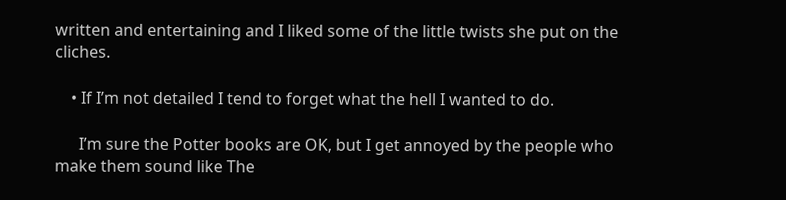written and entertaining and I liked some of the little twists she put on the cliches.

    • If I’m not detailed I tend to forget what the hell I wanted to do.

      I’m sure the Potter books are OK, but I get annoyed by the people who make them sound like The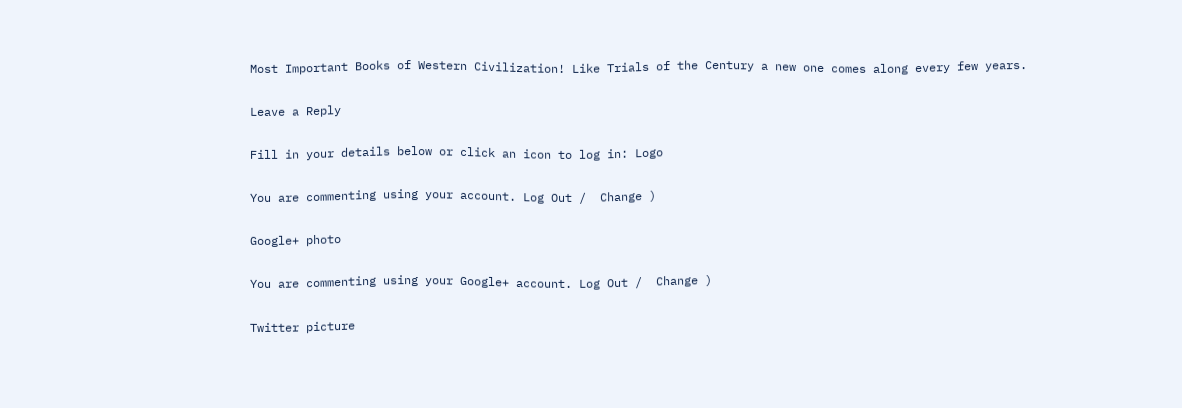Most Important Books of Western Civilization! Like Trials of the Century a new one comes along every few years.

Leave a Reply

Fill in your details below or click an icon to log in: Logo

You are commenting using your account. Log Out /  Change )

Google+ photo

You are commenting using your Google+ account. Log Out /  Change )

Twitter picture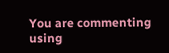You are commenting using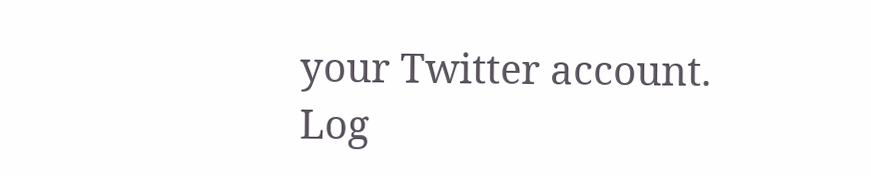your Twitter account. Log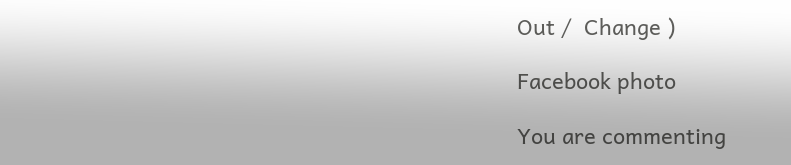Out /  Change )

Facebook photo

You are commenting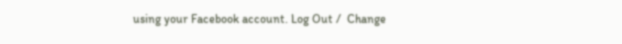using your Facebook account. Log Out /  Change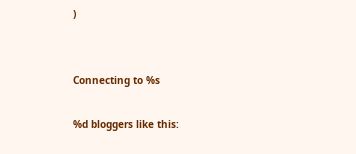)


Connecting to %s

%d bloggers like this: